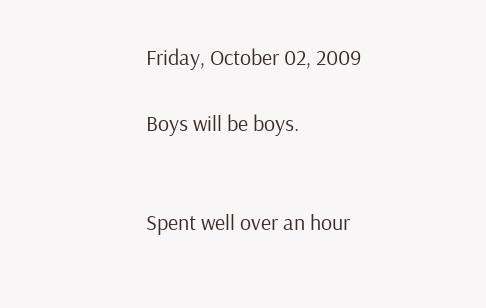Friday, October 02, 2009

Boys will be boys.


Spent well over an hour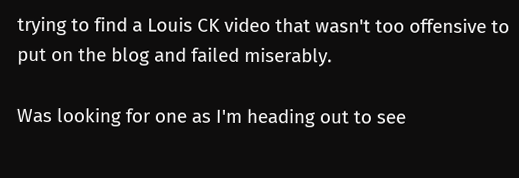trying to find a Louis CK video that wasn't too offensive to put on the blog and failed miserably.

Was looking for one as I'm heading out to see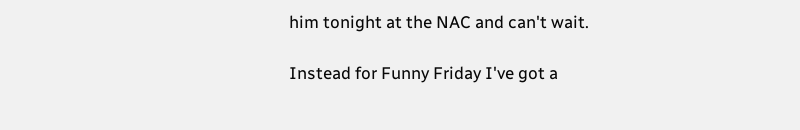him tonight at the NAC and can't wait.

Instead for Funny Friday I've got a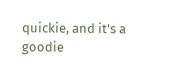quickie, and it's a goodie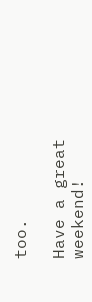too.

Have a great weekend!